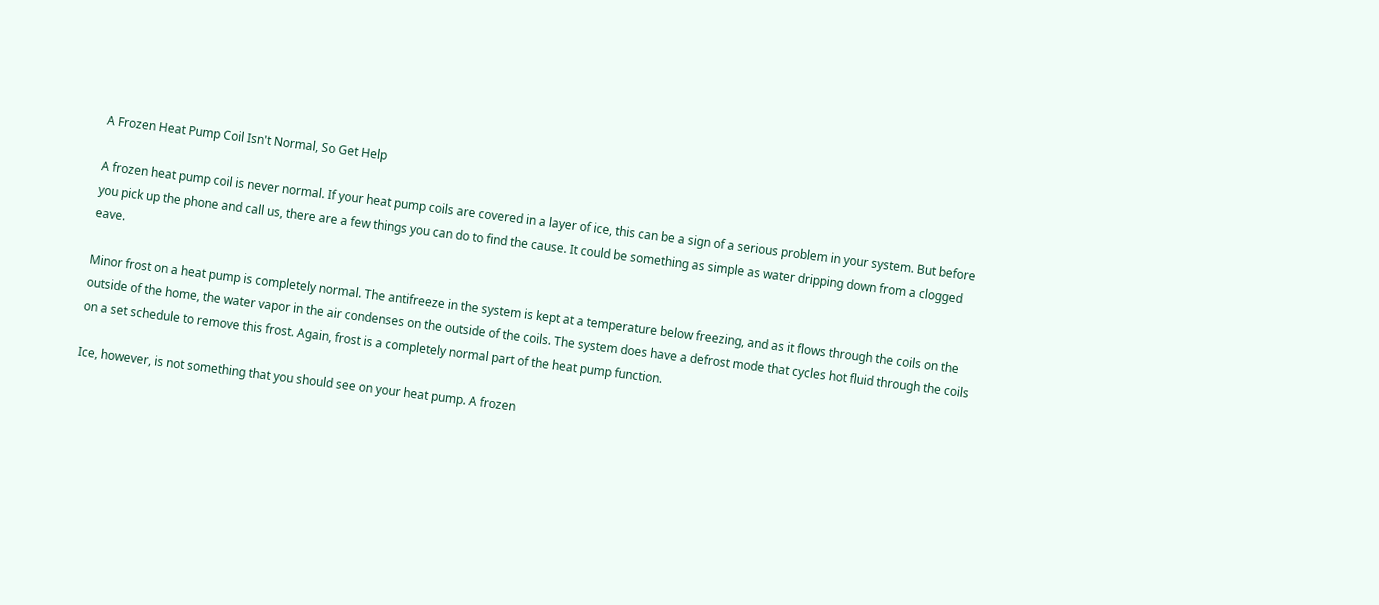A Frozen Heat Pump Coil Isn't Normal, So Get Help

A frozen heat pump coil is never normal. If your heat pump coils are covered in a layer of ice, this can be a sign of a serious problem in your system. But before you pick up the phone and call us, there are a few things you can do to find the cause. It could be something as simple as water dripping down from a clogged eave.

Minor frost on a heat pump is completely normal. The antifreeze in the system is kept at a temperature below freezing, and as it flows through the coils on the outside of the home, the water vapor in the air condenses on the outside of the coils. The system does have a defrost mode that cycles hot fluid through the coils on a set schedule to remove this frost. Again, frost is a completely normal part of the heat pump function.

Ice, however, is not something that you should see on your heat pump. A frozen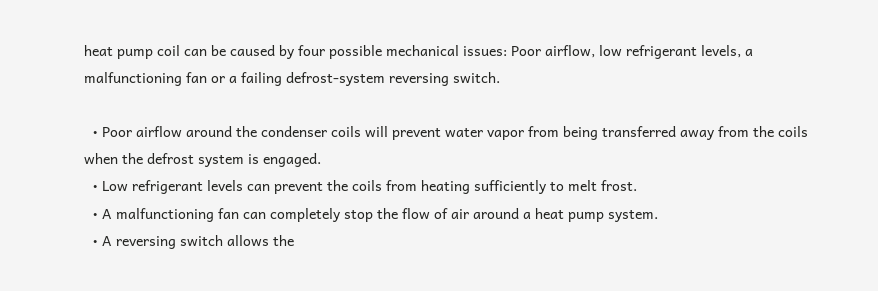heat pump coil can be caused by four possible mechanical issues: Poor airflow, low refrigerant levels, a malfunctioning fan or a failing defrost-system reversing switch.

  • Poor airflow around the condenser coils will prevent water vapor from being transferred away from the coils when the defrost system is engaged.
  • Low refrigerant levels can prevent the coils from heating sufficiently to melt frost.
  • A malfunctioning fan can completely stop the flow of air around a heat pump system.
  • A reversing switch allows the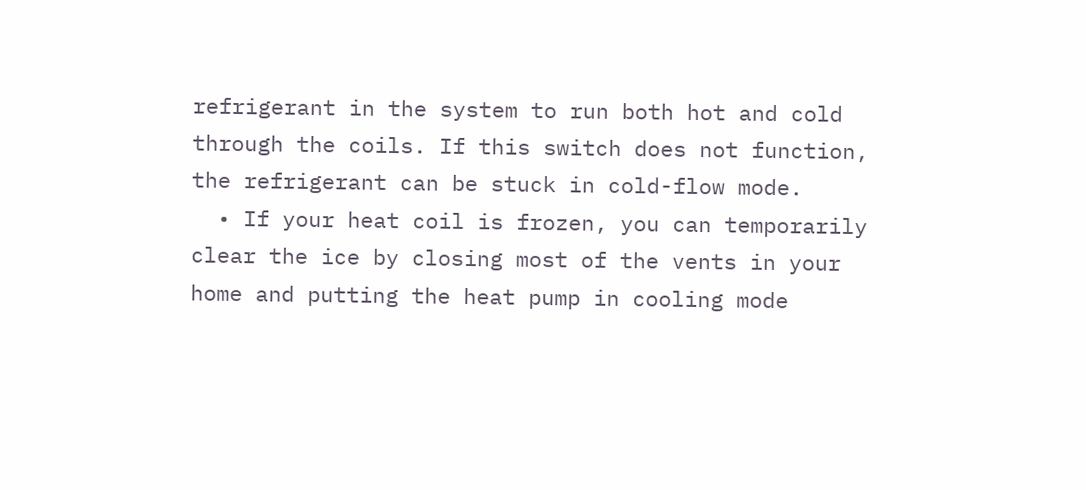refrigerant in the system to run both hot and cold through the coils. If this switch does not function, the refrigerant can be stuck in cold-flow mode.
  • If your heat coil is frozen, you can temporarily clear the ice by closing most of the vents in your home and putting the heat pump in cooling mode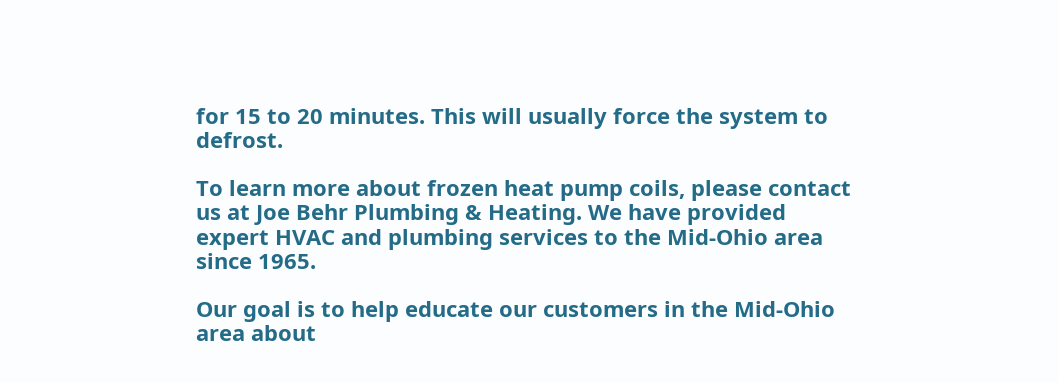for 15 to 20 minutes. This will usually force the system to defrost.

To learn more about frozen heat pump coils, please contact us at Joe Behr Plumbing & Heating. We have provided expert HVAC and plumbing services to the Mid-Ohio area since 1965.

Our goal is to help educate our customers in the Mid-Ohio area about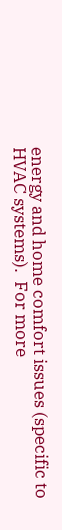energy and home comfort issues (specific to HVAC systems).  For more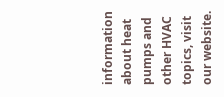information about heat pumps and other HVAC topics, visit our website.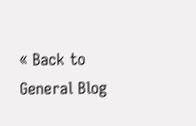« Back to General Blog